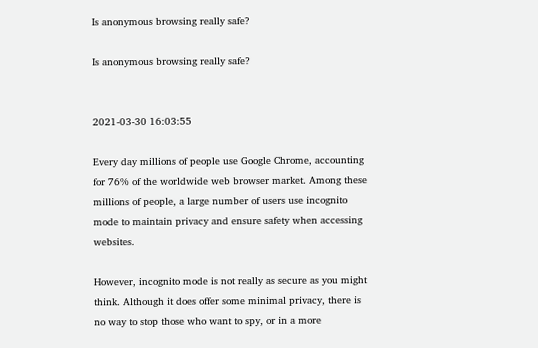Is anonymous browsing really safe?

Is anonymous browsing really safe?


2021-03-30 16:03:55

Every day millions of people use Google Chrome, accounting for 76% of the worldwide web browser market. Among these millions of people, a large number of users use incognito mode to maintain privacy and ensure safety when accessing websites.

However, incognito mode is not really as secure as you might think. Although it does offer some minimal privacy, there is no way to stop those who want to spy, or in a more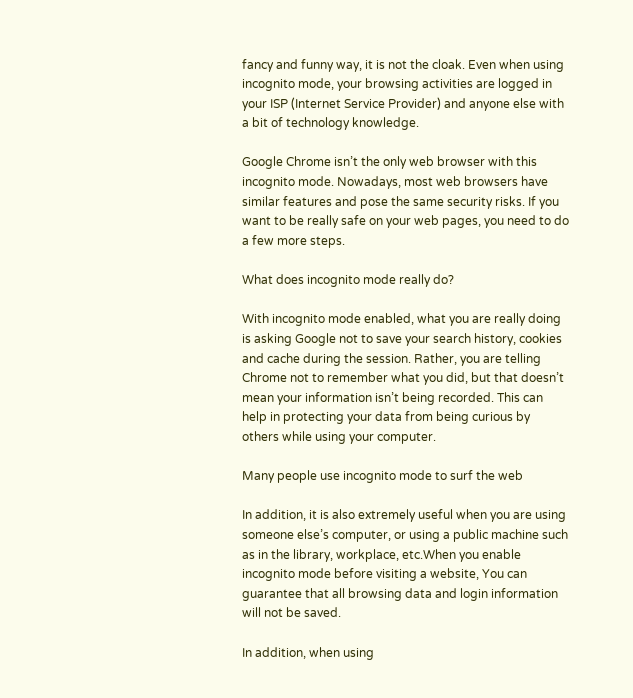fancy and funny way, it is not the cloak. Even when using incognito mode, your browsing activities are logged in your ISP (Internet Service Provider) and anyone else with a bit of technology knowledge.

Google Chrome isn’t the only web browser with this incognito mode. Nowadays, most web browsers have similar features and pose the same security risks. If you want to be really safe on your web pages, you need to do a few more steps.

What does incognito mode really do?

With incognito mode enabled, what you are really doing is asking Google not to save your search history, cookies and cache during the session. Rather, you are telling Chrome not to remember what you did, but that doesn’t mean your information isn’t being recorded. This can help in protecting your data from being curious by others while using your computer.

Many people use incognito mode to surf the web

In addition, it is also extremely useful when you are using someone else’s computer, or using a public machine such as in the library, workplace, etc.When you enable incognito mode before visiting a website, You can guarantee that all browsing data and login information will not be saved.

In addition, when using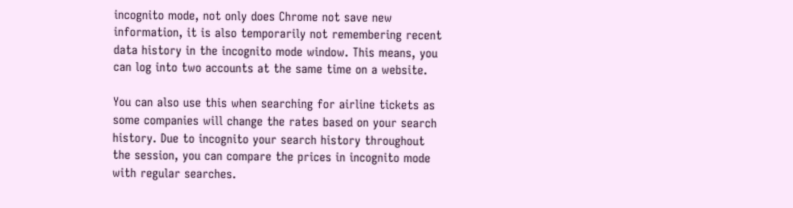incognito mode, not only does Chrome not save new information, it is also temporarily not remembering recent data history in the incognito mode window. This means, you can log into two accounts at the same time on a website.

You can also use this when searching for airline tickets as some companies will change the rates based on your search history. Due to incognito your search history throughout the session, you can compare the prices in incognito mode with regular searches.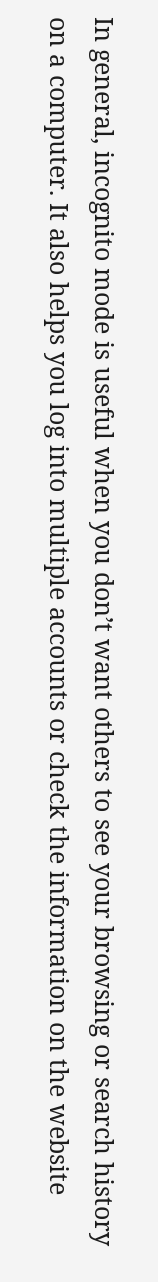In general, incognito mode is useful when you don’t want others to see your browsing or search history on a computer. It also helps you log into multiple accounts or check the information on the website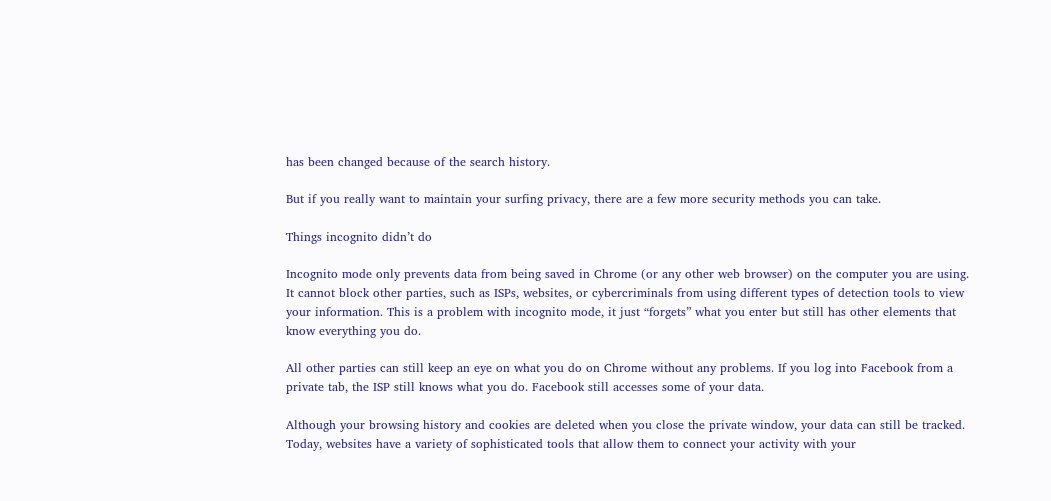has been changed because of the search history.

But if you really want to maintain your surfing privacy, there are a few more security methods you can take.

Things incognito didn’t do

Incognito mode only prevents data from being saved in Chrome (or any other web browser) on the computer you are using. It cannot block other parties, such as ISPs, websites, or cybercriminals from using different types of detection tools to view your information. This is a problem with incognito mode, it just “forgets” what you enter but still has other elements that know everything you do.

All other parties can still keep an eye on what you do on Chrome without any problems. If you log into Facebook from a private tab, the ISP still knows what you do. Facebook still accesses some of your data.

Although your browsing history and cookies are deleted when you close the private window, your data can still be tracked. Today, websites have a variety of sophisticated tools that allow them to connect your activity with your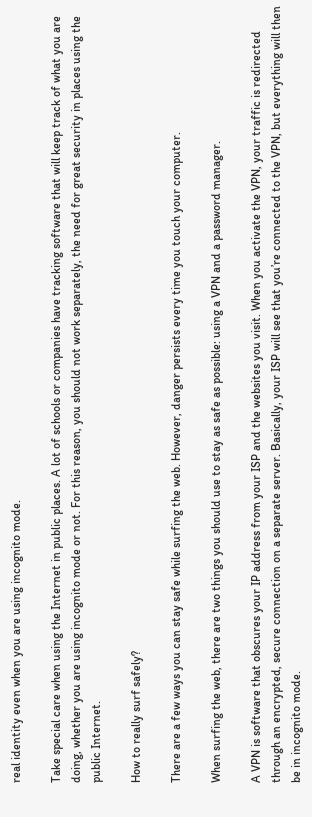real identity even when you are using incognito mode.

Take special care when using the Internet in public places. A lot of schools or companies have tracking software that will keep track of what you are doing, whether you are using incognito mode or not. For this reason, you should not work separately, the need for great security in places using the public Internet.

How to really surf safely?

There are a few ways you can stay safe while surfing the web. However, danger persists every time you touch your computer.

When surfing the web, there are two things you should use to stay as safe as possible: using a VPN and a password manager.

A VPN is software that obscures your IP address from your ISP and the websites you visit. When you activate the VPN, your traffic is redirected through an encrypted, secure connection on a separate server. Basically, your ISP will see that you’re connected to the VPN, but everything will then be in incognito mode.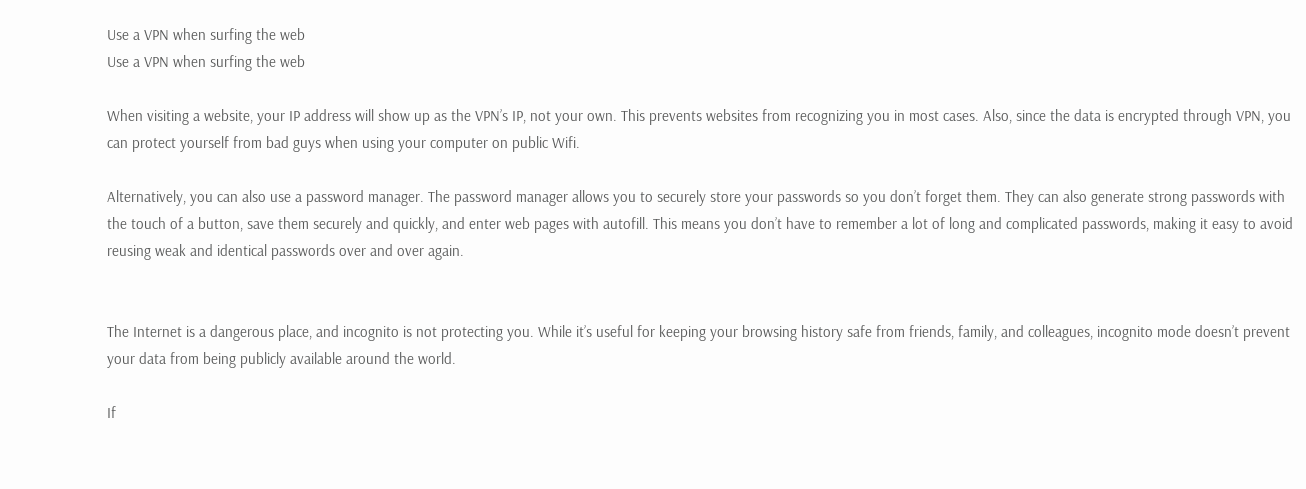Use a VPN when surfing the web
Use a VPN when surfing the web

When visiting a website, your IP address will show up as the VPN’s IP, not your own. This prevents websites from recognizing you in most cases. Also, since the data is encrypted through VPN, you can protect yourself from bad guys when using your computer on public Wifi.

Alternatively, you can also use a password manager. The password manager allows you to securely store your passwords so you don’t forget them. They can also generate strong passwords with the touch of a button, save them securely and quickly, and enter web pages with autofill. This means you don’t have to remember a lot of long and complicated passwords, making it easy to avoid reusing weak and identical passwords over and over again.


The Internet is a dangerous place, and incognito is not protecting you. While it’s useful for keeping your browsing history safe from friends, family, and colleagues, incognito mode doesn’t prevent your data from being publicly available around the world.

If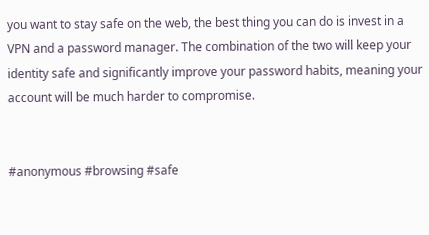you want to stay safe on the web, the best thing you can do is invest in a VPN and a password manager. The combination of the two will keep your identity safe and significantly improve your password habits, meaning your account will be much harder to compromise.


#anonymous #browsing #safe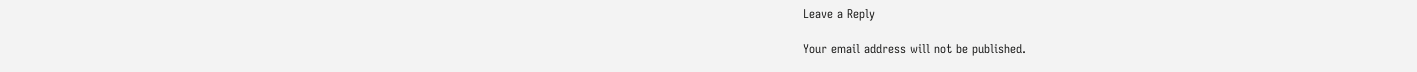Leave a Reply

Your email address will not be published.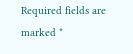Required fields are marked *